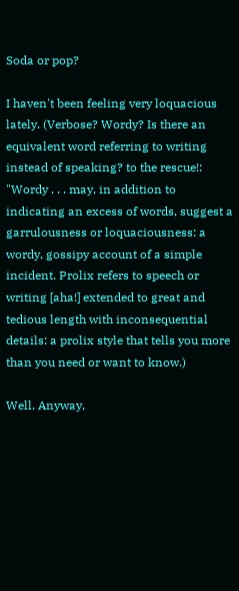Soda or pop?

I haven't been feeling very loquacious lately. (Verbose? Wordy? Is there an equivalent word referring to writing instead of speaking? to the rescue!: "Wordy . . . may, in addition to indicating an excess of words, suggest a garrulousness or loquaciousness: a wordy, gossipy account of a simple incident. Prolix refers to speech or writing [aha!] extended to great and tedious length with inconsequential details: a prolix style that tells you more than you need or want to know.)

Well. Anyway,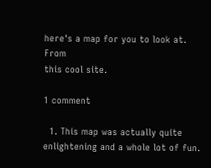here's a map for you to look at. From
this cool site.

1 comment

  1. This map was actually quite enlightening and a whole lot of fun.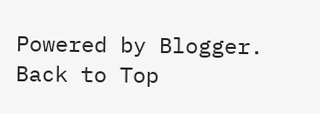Powered by Blogger.
Back to Top